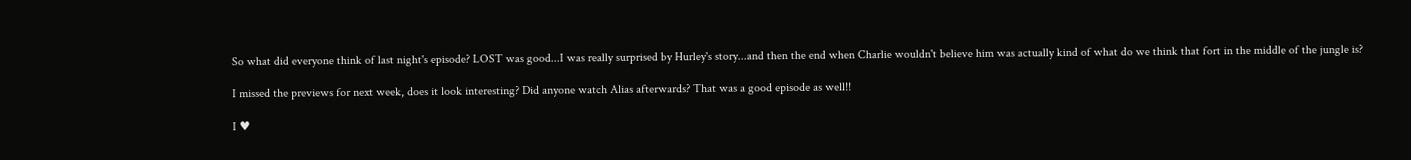So what did everyone think of last night's episode? LOST was good...I was really surprised by Hurley's story...and then the end when Charlie wouldn't believe him was actually kind of what do we think that fort in the middle of the jungle is?

I missed the previews for next week, does it look interesting? Did anyone watch Alias afterwards? That was a good episode as well!!

I ♥